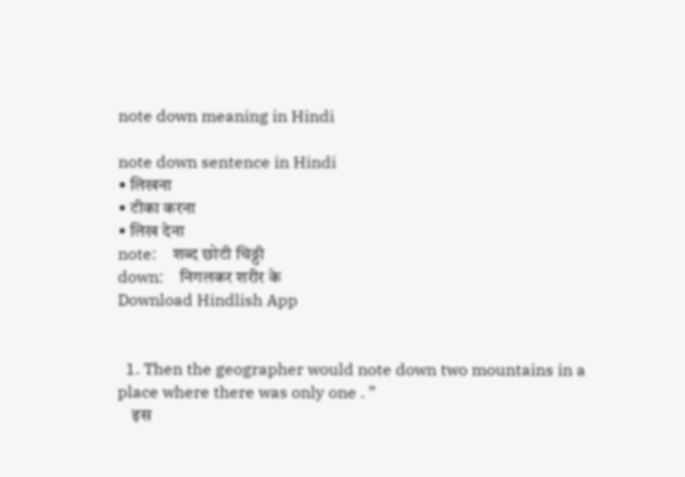note down meaning in Hindi

note down sentence in Hindi
• लिखना
• टीका करना
• लिख देना
note:    शब्द छोटी चिठ्ठी
down:    निगलकर शरीर के
Download Hindlish App


  1. Then the geographer would note down two mountains in a place where there was only one . ”
    इस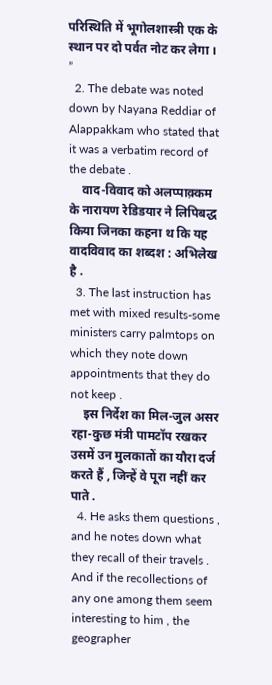परिस्थिति में भूगोलशास्त्री एक के स्थान पर दो पर्वत नोट कर लेगा । ”
  2. The debate was noted down by Nayana Reddiar of Alappakkam who stated that it was a verbatim record of the debate .
    वाद-विवाद को अलप्पाक़्कम के नारायण रेडिडयार ने लिपिबद्ध किया जिनका कहना थ कि यह वादविवाद का शब्दश : अभिलेख है .
  3. The last instruction has met with mixed results-some ministers carry palmtops on which they note down appointments that they do not keep .
    इस निर्देश का मिल-जुल असर रहा-कुछ मंत्री पामटॉप रखकर उसमें उन मुलकातों का यौरा दर्ज करते हैं , जिन्हें वे पूरा नहीं कर पाते .
  4. He asks them questions , and he notes down what they recall of their travels . And if the recollections of any one among them seem interesting to him , the geographer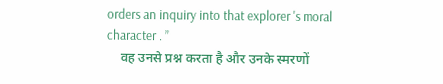orders an inquiry into that explorer 's moral character . ”
    वह उनसे प्रश्न करता है और उनके स्मरणों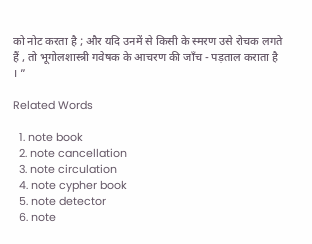को नोट करता है ; और यदि उनमें से किसी के स्मरण उसे रोचक लगते हैं , तो भूगोलशास्त्री गवेषक के आचरण की जाँच - पड़ताल कराता है । ”

Related Words

  1. note book
  2. note cancellation
  3. note circulation
  4. note cypher book
  5. note detector
  6. note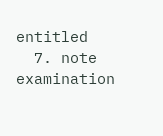entitled
  7. note examination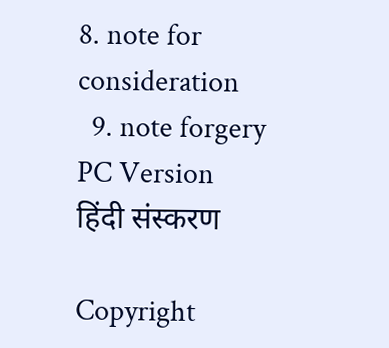8. note for consideration
  9. note forgery
PC Version
हिंदी संस्करण

Copyright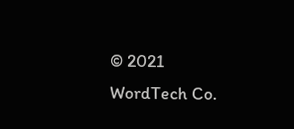© 2021 WordTech Co.